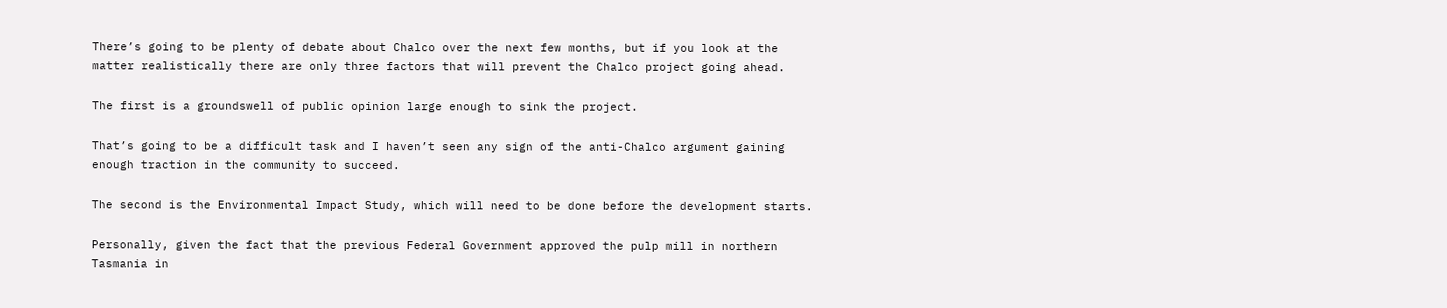There’s going to be plenty of debate about Chalco over the next few months, but if you look at the matter realistically there are only three factors that will prevent the Chalco project going ahead.

The first is a groundswell of public opinion large enough to sink the project.

That’s going to be a difficult task and I haven’t seen any sign of the anti-Chalco argument gaining enough traction in the community to succeed.

The second is the Environmental Impact Study, which will need to be done before the development starts.

Personally, given the fact that the previous Federal Government approved the pulp mill in northern Tasmania in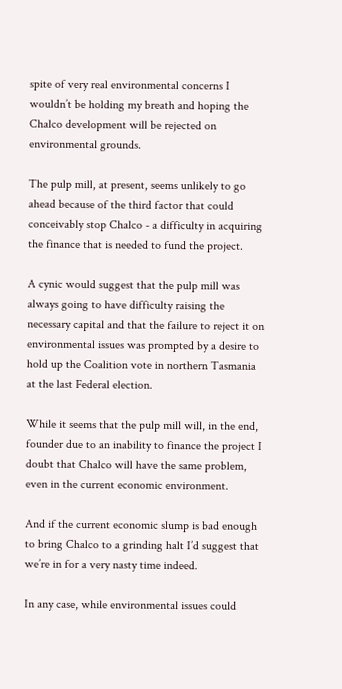spite of very real environmental concerns I wouldn’t be holding my breath and hoping the Chalco development will be rejected on environmental grounds.

The pulp mill, at present, seems unlikely to go ahead because of the third factor that could conceivably stop Chalco - a difficulty in acquiring the finance that is needed to fund the project.

A cynic would suggest that the pulp mill was always going to have difficulty raising the necessary capital and that the failure to reject it on environmental issues was prompted by a desire to hold up the Coalition vote in northern Tasmania at the last Federal election.

While it seems that the pulp mill will, in the end, founder due to an inability to finance the project I doubt that Chalco will have the same problem, even in the current economic environment.

And if the current economic slump is bad enough to bring Chalco to a grinding halt I’d suggest that we’re in for a very nasty time indeed.

In any case, while environmental issues could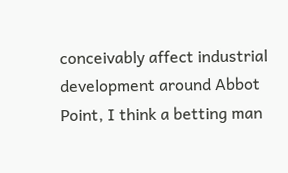conceivably affect industrial development around Abbot Point, I think a betting man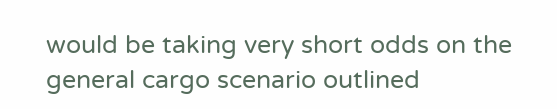would be taking very short odds on the general cargo scenario outlined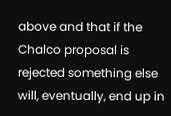above and that if the Chalco proposal is rejected something else will, eventually, end up in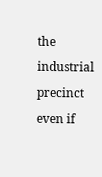the industrial precinct even if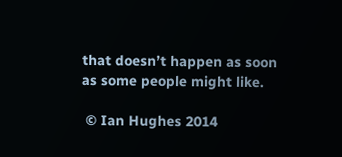that doesn’t happen as soon as some people might like.

 © Ian Hughes 2014